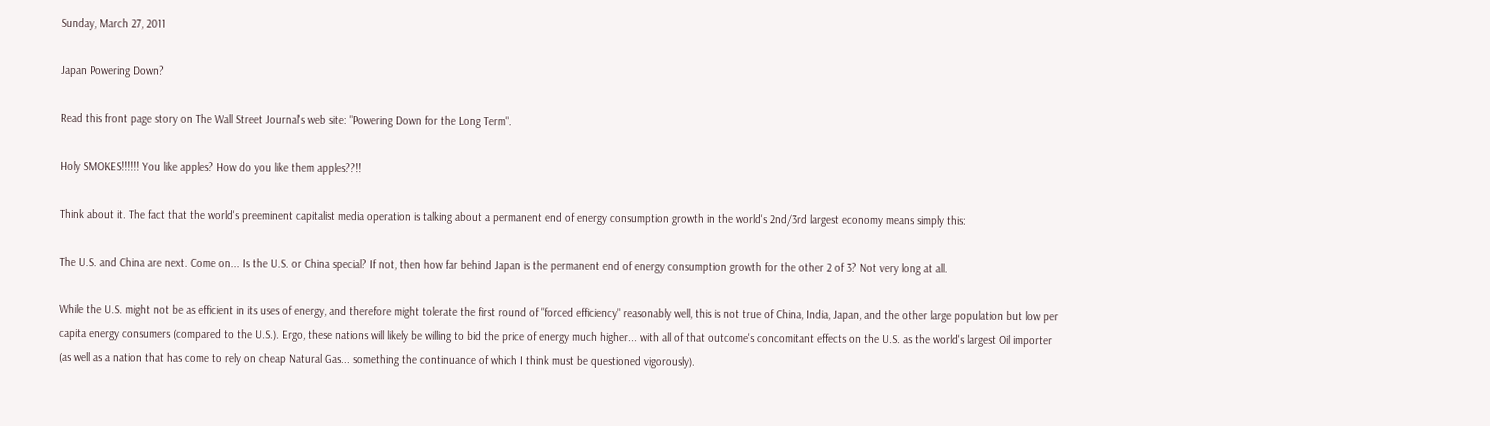Sunday, March 27, 2011

Japan Powering Down?

Read this front page story on The Wall Street Journal's web site: "Powering Down for the Long Term".

Holy SMOKES!!!!!! You like apples? How do you like them apples??!!

Think about it. The fact that the world's preeminent capitalist media operation is talking about a permanent end of energy consumption growth in the world's 2nd/3rd largest economy means simply this:

The U.S. and China are next. Come on... Is the U.S. or China special? If not, then how far behind Japan is the permanent end of energy consumption growth for the other 2 of 3? Not very long at all.

While the U.S. might not be as efficient in its uses of energy, and therefore might tolerate the first round of "forced efficiency" reasonably well, this is not true of China, India, Japan, and the other large population but low per capita energy consumers (compared to the U.S.). Ergo, these nations will likely be willing to bid the price of energy much higher... with all of that outcome's concomitant effects on the U.S. as the world's largest Oil importer (as well as a nation that has come to rely on cheap Natural Gas... something the continuance of which I think must be questioned vigorously).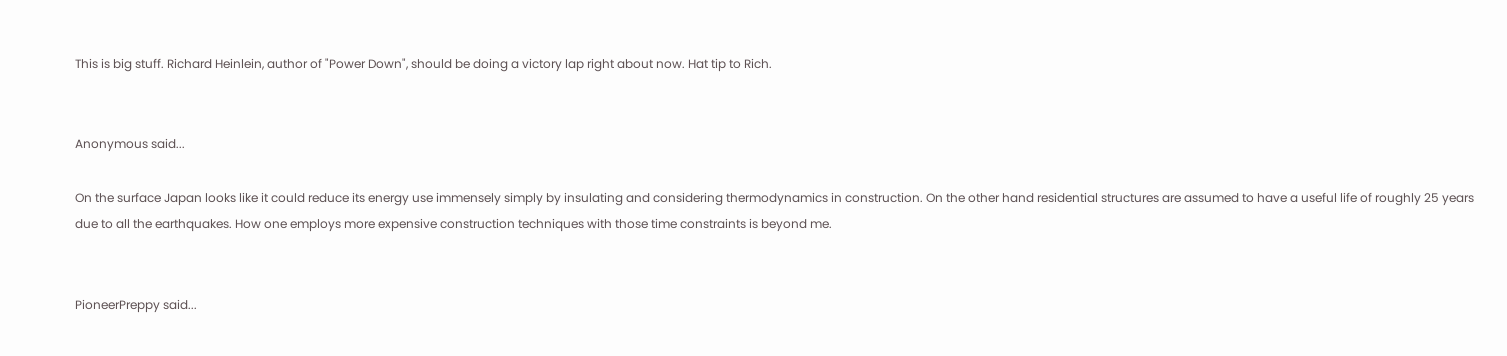This is big stuff. Richard Heinlein, author of "Power Down", should be doing a victory lap right about now. Hat tip to Rich.


Anonymous said...

On the surface Japan looks like it could reduce its energy use immensely simply by insulating and considering thermodynamics in construction. On the other hand residential structures are assumed to have a useful life of roughly 25 years due to all the earthquakes. How one employs more expensive construction techniques with those time constraints is beyond me.


PioneerPreppy said...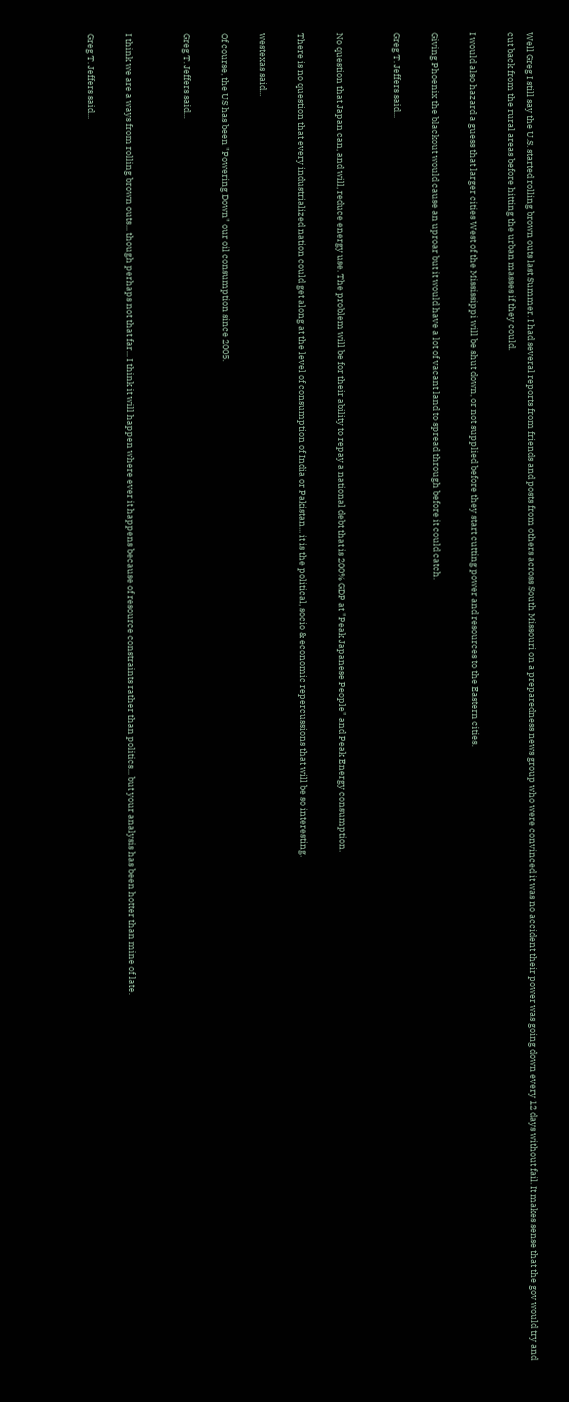Well Greg I still say the U.S. started rolling brown outs last Summer. I had several reports from friends and posts from others across South Missouri on a preparedness news group who were convinced it was no accident their power was going down every 12 days without fail. It makes sense that the gov would try and cut back from the rural areas before hitting the urban masses if they could.

I would also hazard a guess that larger cities West of the Mississippi will be shut down, or not supplied before they start cutting power and resources to the Eastern cities.

Giving Phoenix the blackout would cause an uproar but it would have a lot of vacant land to spread through before it could catch.

Greg T. Jeffers said...


No question that Japan can, and will, reduce energy use. The problem will be for their ability to repay a national debt that is 200% GDP at "Peak Japanese People" and Peak Energy consumption.

There is no question that every industrialized nation could get along at the level of consumption of India or Pakistan... it is the political, socio & economic repercussions that will be so interesting.

westexas said...

Of course, the US has been "Powering Down" our oil consumption since 2005.

Greg T. Jeffers said...


I think we are a ways from rolling brown outs... though perhaps not that far... I think it will happen where ever it happens because of resource constraints rather than politics... but your analysis has been hotter than mine of late.

Greg T. Jeffers said...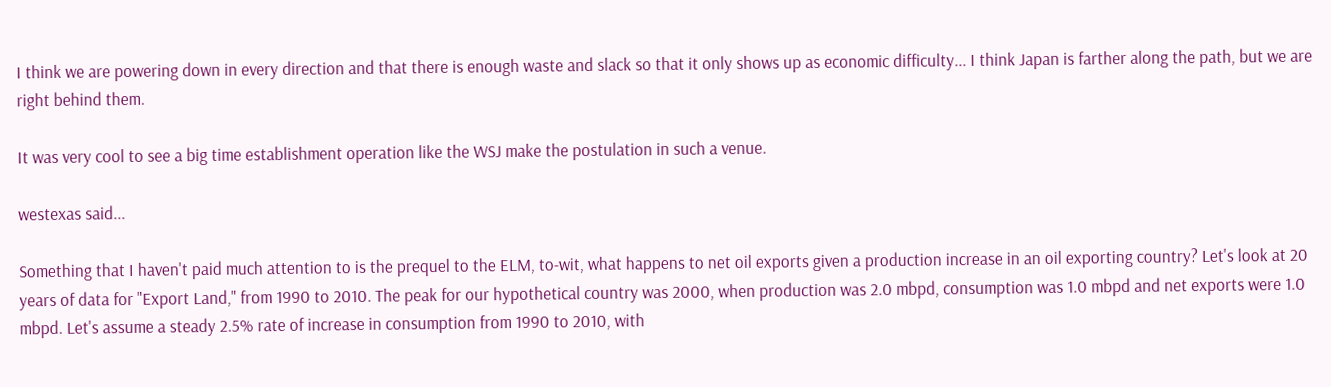I think we are powering down in every direction and that there is enough waste and slack so that it only shows up as economic difficulty... I think Japan is farther along the path, but we are right behind them.

It was very cool to see a big time establishment operation like the WSJ make the postulation in such a venue.

westexas said...

Something that I haven't paid much attention to is the prequel to the ELM, to-wit, what happens to net oil exports given a production increase in an oil exporting country? Let's look at 20 years of data for "Export Land," from 1990 to 2010. The peak for our hypothetical country was 2000, when production was 2.0 mbpd, consumption was 1.0 mbpd and net exports were 1.0 mbpd. Let's assume a steady 2.5% rate of increase in consumption from 1990 to 2010, with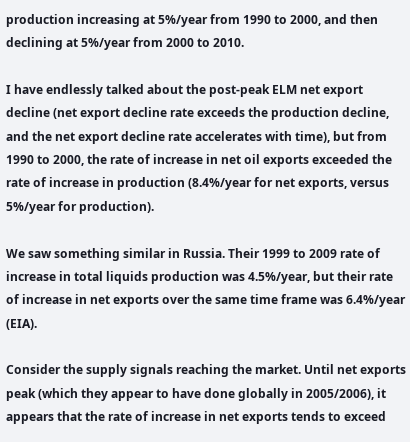production increasing at 5%/year from 1990 to 2000, and then declining at 5%/year from 2000 to 2010.

I have endlessly talked about the post-peak ELM net export decline (net export decline rate exceeds the production decline, and the net export decline rate accelerates with time), but from 1990 to 2000, the rate of increase in net oil exports exceeded the rate of increase in production (8.4%/year for net exports, versus 5%/year for production).

We saw something similar in Russia. Their 1999 to 2009 rate of increase in total liquids production was 4.5%/year, but their rate of increase in net exports over the same time frame was 6.4%/year (EIA).

Consider the supply signals reaching the market. Until net exports peak (which they appear to have done globally in 2005/2006), it appears that the rate of increase in net exports tends to exceed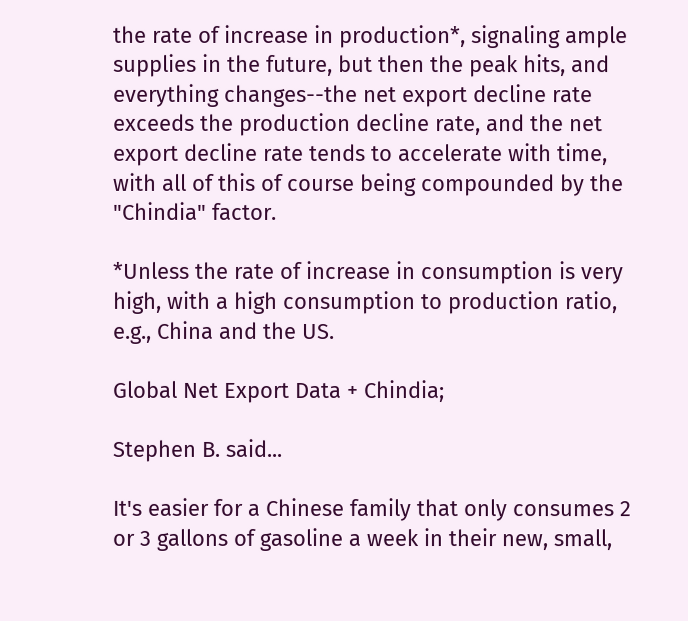the rate of increase in production*, signaling ample supplies in the future, but then the peak hits, and everything changes--the net export decline rate exceeds the production decline rate, and the net export decline rate tends to accelerate with time, with all of this of course being compounded by the "Chindia" factor.

*Unless the rate of increase in consumption is very high, with a high consumption to production ratio, e.g., China and the US.

Global Net Export Data + Chindia;

Stephen B. said...

It's easier for a Chinese family that only consumes 2 or 3 gallons of gasoline a week in their new, small,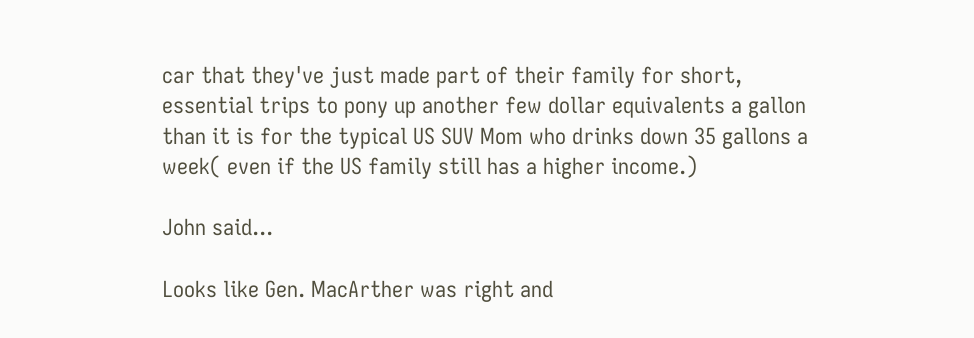car that they've just made part of their family for short, essential trips to pony up another few dollar equivalents a gallon than it is for the typical US SUV Mom who drinks down 35 gallons a week( even if the US family still has a higher income.)

John said...

Looks like Gen. MacArther was right and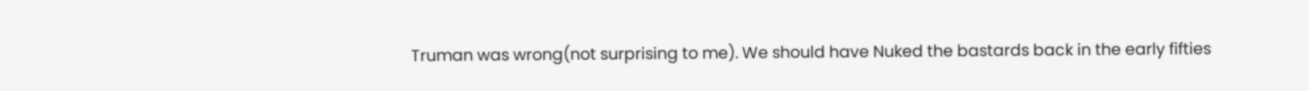Truman was wrong(not surprising to me). We should have Nuked the bastards back in the early fifties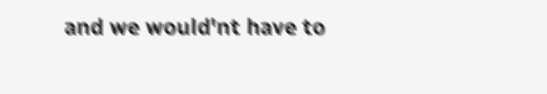and we would'nt have to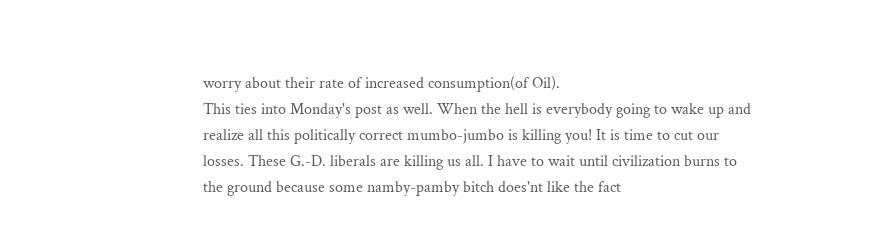worry about their rate of increased consumption(of Oil).
This ties into Monday's post as well. When the hell is everybody going to wake up and realize all this politically correct mumbo-jumbo is killing you! It is time to cut our losses. These G.-D. liberals are killing us all. I have to wait until civilization burns to the ground because some namby-pamby bitch does'nt like the fact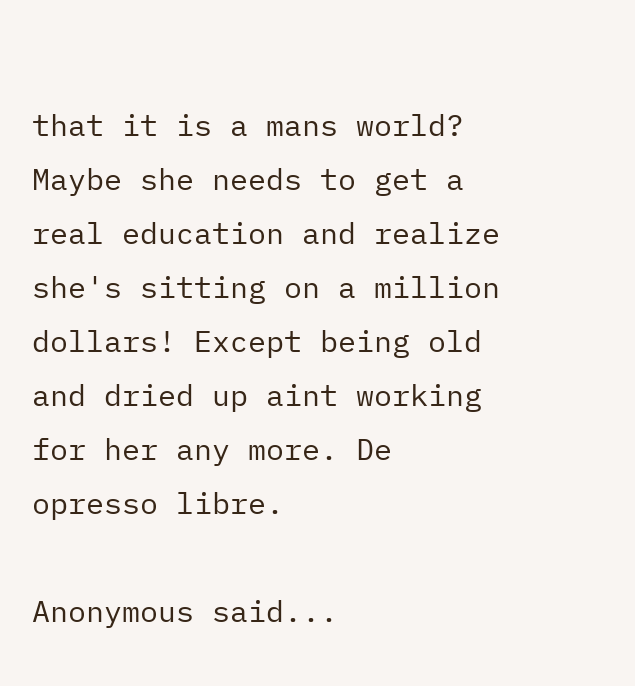that it is a mans world? Maybe she needs to get a real education and realize she's sitting on a million dollars! Except being old and dried up aint working for her any more. De opresso libre.

Anonymous said...